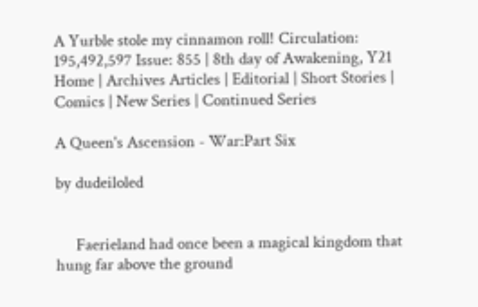A Yurble stole my cinnamon roll! Circulation: 195,492,597 Issue: 855 | 8th day of Awakening, Y21
Home | Archives Articles | Editorial | Short Stories | Comics | New Series | Continued Series

A Queen's Ascension - War:Part Six

by dudeiloled


     Faerieland had once been a magical kingdom that hung far above the ground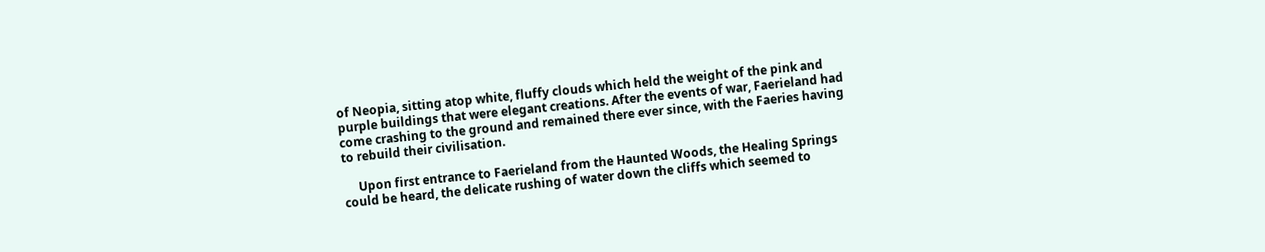of Neopia, sitting atop white, fluffy clouds which held the weight of the pink and purple buildings that were elegant creations. After the events of war, Faerieland had come crashing to the ground and remained there ever since, with the Faeries having to rebuild their civilisation.

     Upon first entrance to Faerieland from the Haunted Woods, the Healing Springs could be heard, the delicate rushing of water down the cliffs which seemed to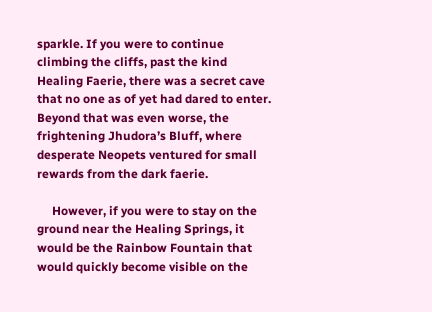sparkle. If you were to continue climbing the cliffs, past the kind Healing Faerie, there was a secret cave that no one as of yet had dared to enter. Beyond that was even worse, the frightening Jhudora’s Bluff, where desperate Neopets ventured for small rewards from the dark faerie.

     However, if you were to stay on the ground near the Healing Springs, it would be the Rainbow Fountain that would quickly become visible on the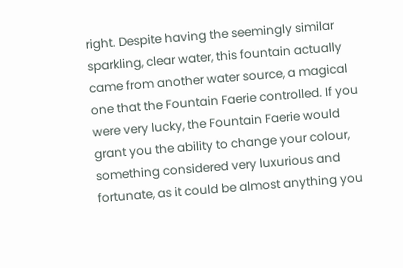right. Despite having the seemingly similar sparkling, clear water, this fountain actually came from another water source, a magical one that the Fountain Faerie controlled. If you were very lucky, the Fountain Faerie would grant you the ability to change your colour, something considered very luxurious and fortunate, as it could be almost anything you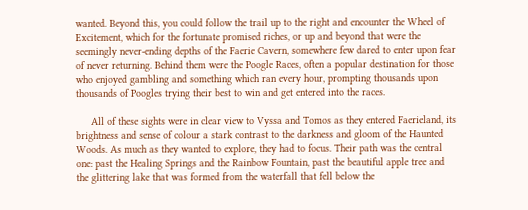wanted. Beyond this, you could follow the trail up to the right and encounter the Wheel of Excitement, which for the fortunate promised riches, or up and beyond that were the seemingly never-ending depths of the Faerie Cavern, somewhere few dared to enter upon fear of never returning. Behind them were the Poogle Races, often a popular destination for those who enjoyed gambling and something which ran every hour, prompting thousands upon thousands of Poogles trying their best to win and get entered into the races.

     All of these sights were in clear view to Vyssa and Tomos as they entered Faerieland, its brightness and sense of colour a stark contrast to the darkness and gloom of the Haunted Woods. As much as they wanted to explore, they had to focus. Their path was the central one: past the Healing Springs and the Rainbow Fountain, past the beautiful apple tree and the glittering lake that was formed from the waterfall that fell below the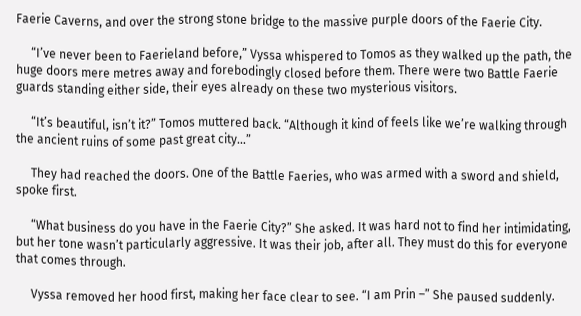Faerie Caverns, and over the strong stone bridge to the massive purple doors of the Faerie City.

     “I’ve never been to Faerieland before,” Vyssa whispered to Tomos as they walked up the path, the huge doors mere metres away and forebodingly closed before them. There were two Battle Faerie guards standing either side, their eyes already on these two mysterious visitors.

     “It’s beautiful, isn’t it?” Tomos muttered back. “Although it kind of feels like we’re walking through the ancient ruins of some past great city…”

     They had reached the doors. One of the Battle Faeries, who was armed with a sword and shield, spoke first.

     “What business do you have in the Faerie City?” She asked. It was hard not to find her intimidating, but her tone wasn’t particularly aggressive. It was their job, after all. They must do this for everyone that comes through.

     Vyssa removed her hood first, making her face clear to see. “I am Prin –” She paused suddenly.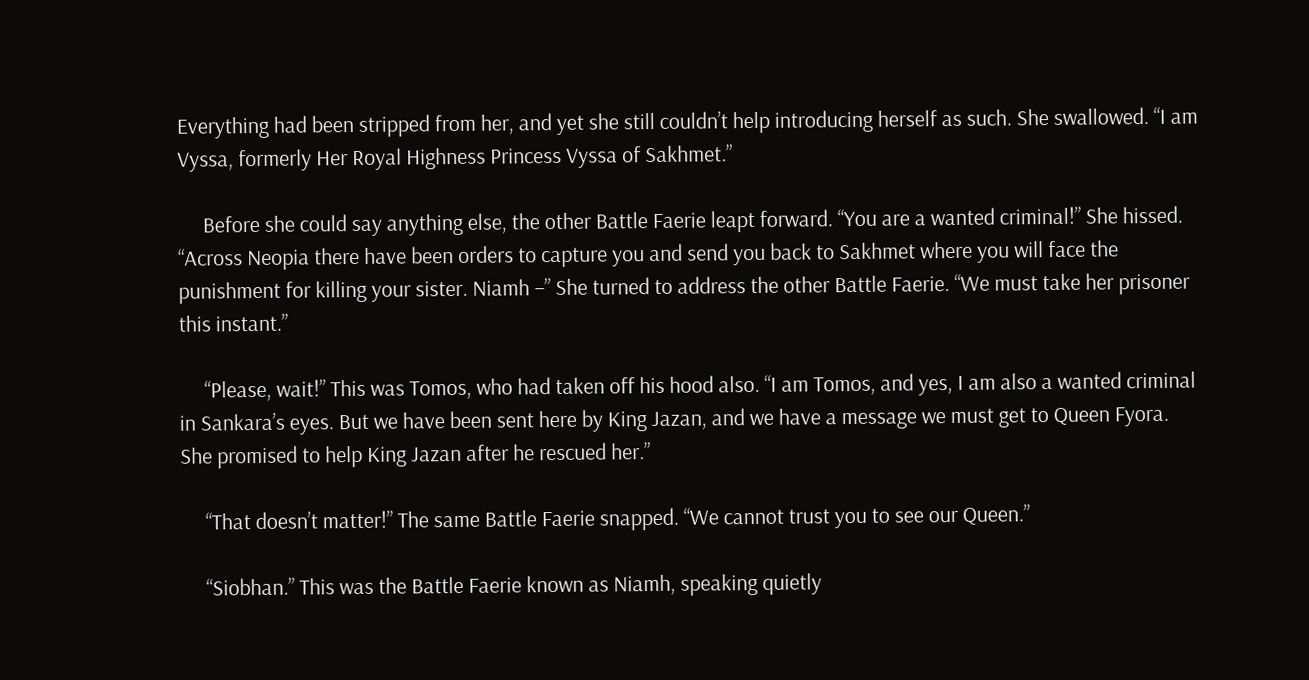Everything had been stripped from her, and yet she still couldn’t help introducing herself as such. She swallowed. “I am Vyssa, formerly Her Royal Highness Princess Vyssa of Sakhmet.”

     Before she could say anything else, the other Battle Faerie leapt forward. “You are a wanted criminal!” She hissed. “Across Neopia there have been orders to capture you and send you back to Sakhmet where you will face the punishment for killing your sister. Niamh –” She turned to address the other Battle Faerie. “We must take her prisoner this instant.”

     “Please, wait!” This was Tomos, who had taken off his hood also. “I am Tomos, and yes, I am also a wanted criminal in Sankara’s eyes. But we have been sent here by King Jazan, and we have a message we must get to Queen Fyora. She promised to help King Jazan after he rescued her.”

     “That doesn’t matter!” The same Battle Faerie snapped. “We cannot trust you to see our Queen.”

     “Siobhan.” This was the Battle Faerie known as Niamh, speaking quietly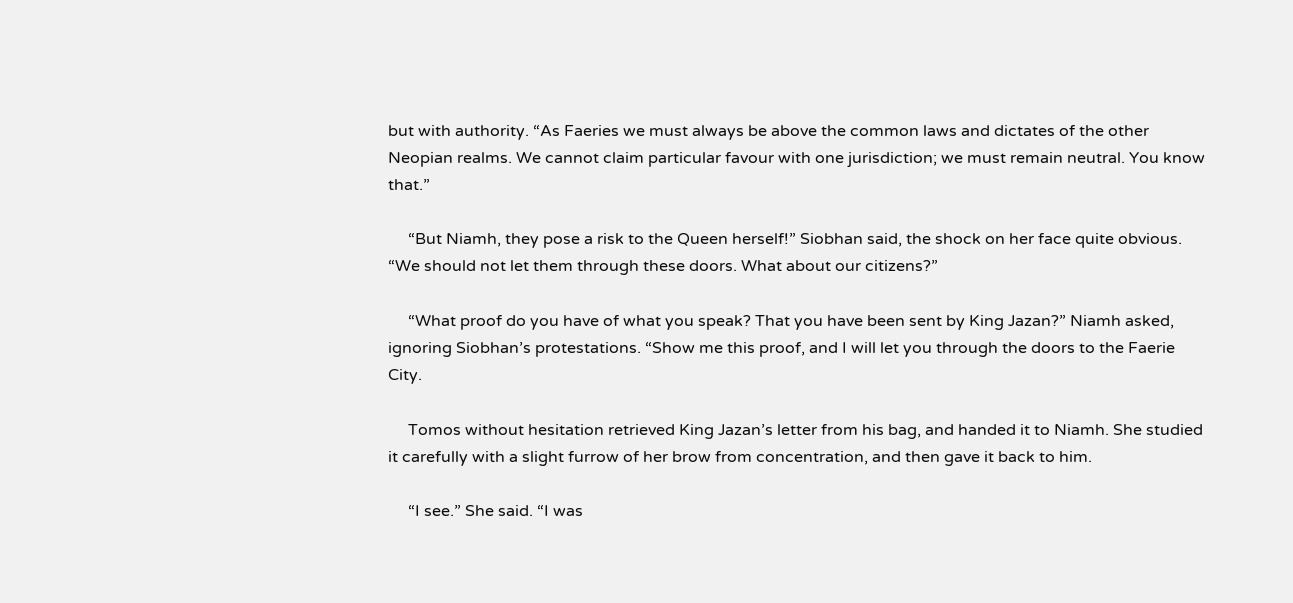but with authority. “As Faeries we must always be above the common laws and dictates of the other Neopian realms. We cannot claim particular favour with one jurisdiction; we must remain neutral. You know that.”

     “But Niamh, they pose a risk to the Queen herself!” Siobhan said, the shock on her face quite obvious. “We should not let them through these doors. What about our citizens?”

     “What proof do you have of what you speak? That you have been sent by King Jazan?” Niamh asked, ignoring Siobhan’s protestations. “Show me this proof, and I will let you through the doors to the Faerie City.

     Tomos without hesitation retrieved King Jazan’s letter from his bag, and handed it to Niamh. She studied it carefully with a slight furrow of her brow from concentration, and then gave it back to him.

     “I see.” She said. “I was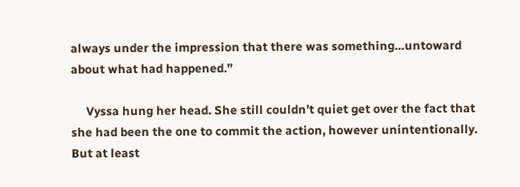always under the impression that there was something…untoward about what had happened.”

     Vyssa hung her head. She still couldn’t quiet get over the fact that she had been the one to commit the action, however unintentionally. But at least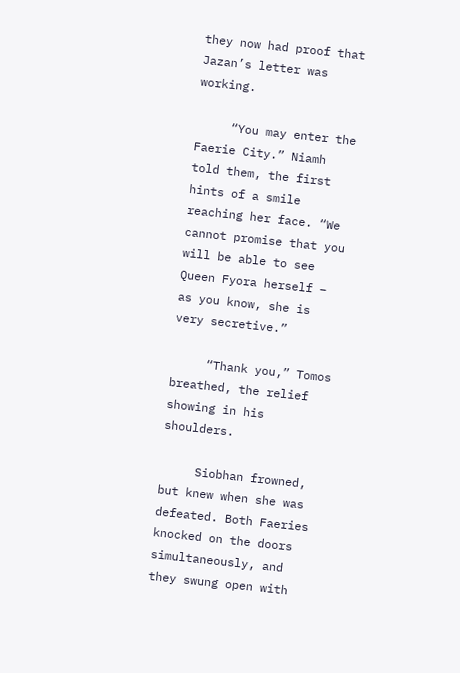they now had proof that Jazan’s letter was working.

     “You may enter the Faerie City.” Niamh told them, the first hints of a smile reaching her face. “We cannot promise that you will be able to see Queen Fyora herself – as you know, she is very secretive.”

     “Thank you,” Tomos breathed, the relief showing in his shoulders.

     Siobhan frowned, but knew when she was defeated. Both Faeries knocked on the doors simultaneously, and they swung open with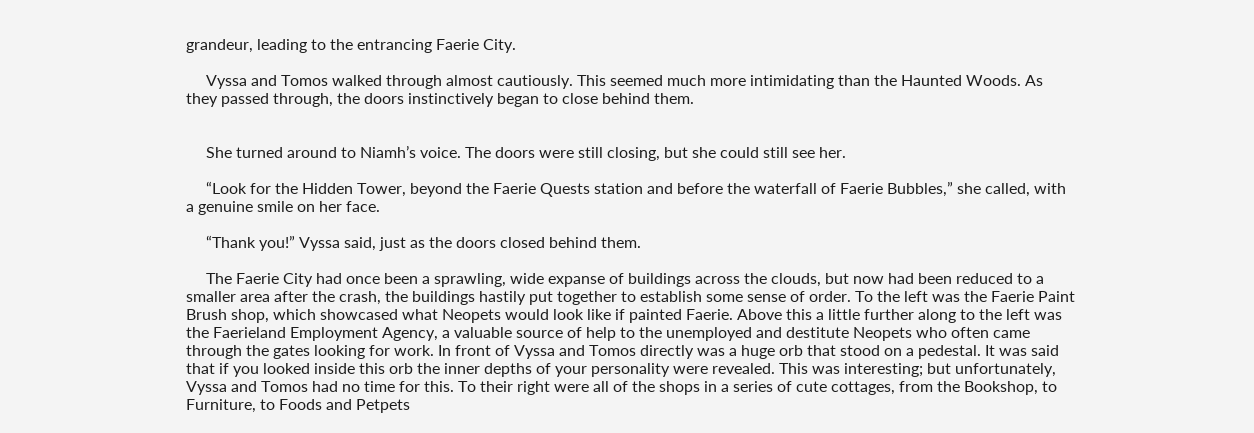grandeur, leading to the entrancing Faerie City.

     Vyssa and Tomos walked through almost cautiously. This seemed much more intimidating than the Haunted Woods. As they passed through, the doors instinctively began to close behind them.


     She turned around to Niamh’s voice. The doors were still closing, but she could still see her.

     “Look for the Hidden Tower, beyond the Faerie Quests station and before the waterfall of Faerie Bubbles,” she called, with a genuine smile on her face.

     “Thank you!” Vyssa said, just as the doors closed behind them.

     The Faerie City had once been a sprawling, wide expanse of buildings across the clouds, but now had been reduced to a smaller area after the crash, the buildings hastily put together to establish some sense of order. To the left was the Faerie Paint Brush shop, which showcased what Neopets would look like if painted Faerie. Above this a little further along to the left was the Faerieland Employment Agency, a valuable source of help to the unemployed and destitute Neopets who often came through the gates looking for work. In front of Vyssa and Tomos directly was a huge orb that stood on a pedestal. It was said that if you looked inside this orb the inner depths of your personality were revealed. This was interesting; but unfortunately, Vyssa and Tomos had no time for this. To their right were all of the shops in a series of cute cottages, from the Bookshop, to Furniture, to Foods and Petpets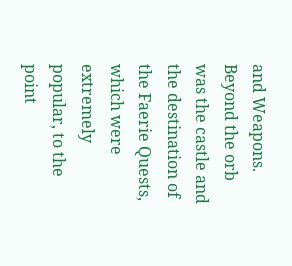and Weapons. Beyond the orb was the castle and the destination of the Faerie Quests, which were extremely popular, to the point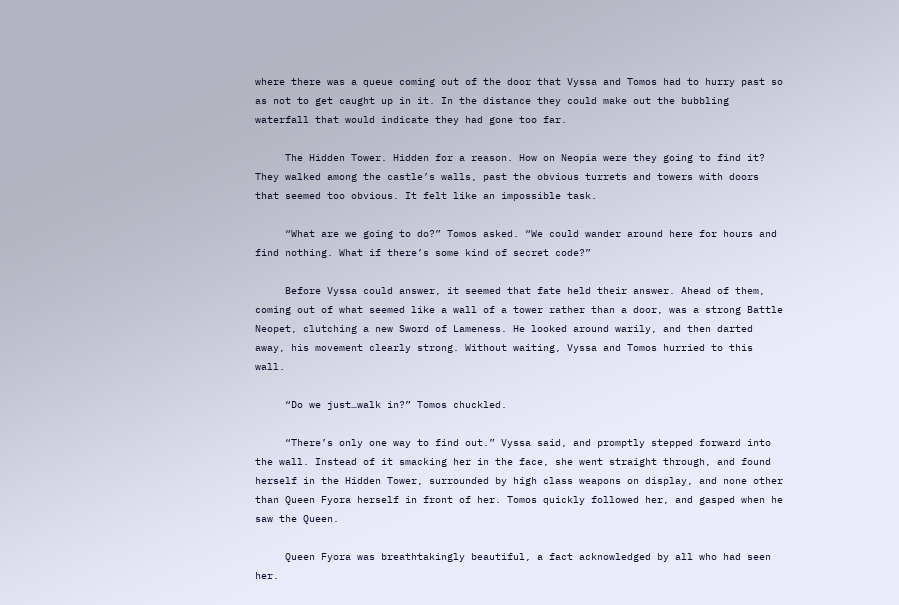where there was a queue coming out of the door that Vyssa and Tomos had to hurry past so as not to get caught up in it. In the distance they could make out the bubbling waterfall that would indicate they had gone too far.

     The Hidden Tower. Hidden for a reason. How on Neopia were they going to find it? They walked among the castle’s walls, past the obvious turrets and towers with doors that seemed too obvious. It felt like an impossible task.

     “What are we going to do?” Tomos asked. “We could wander around here for hours and find nothing. What if there’s some kind of secret code?”

     Before Vyssa could answer, it seemed that fate held their answer. Ahead of them, coming out of what seemed like a wall of a tower rather than a door, was a strong Battle Neopet, clutching a new Sword of Lameness. He looked around warily, and then darted away, his movement clearly strong. Without waiting, Vyssa and Tomos hurried to this wall.

     “Do we just…walk in?” Tomos chuckled.

     “There’s only one way to find out.” Vyssa said, and promptly stepped forward into the wall. Instead of it smacking her in the face, she went straight through, and found herself in the Hidden Tower, surrounded by high class weapons on display, and none other than Queen Fyora herself in front of her. Tomos quickly followed her, and gasped when he saw the Queen.

     Queen Fyora was breathtakingly beautiful, a fact acknowledged by all who had seen her.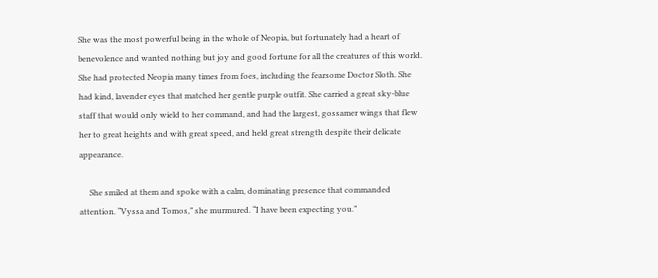She was the most powerful being in the whole of Neopia, but fortunately had a heart of benevolence and wanted nothing but joy and good fortune for all the creatures of this world. She had protected Neopia many times from foes, including the fearsome Doctor Sloth. She had kind, lavender eyes that matched her gentle purple outfit. She carried a great sky-blue staff that would only wield to her command, and had the largest, gossamer wings that flew her to great heights and with great speed, and held great strength despite their delicate appearance.

     She smiled at them and spoke with a calm, dominating presence that commanded attention. “Vyssa and Tomos,” she murmured. “I have been expecting you.”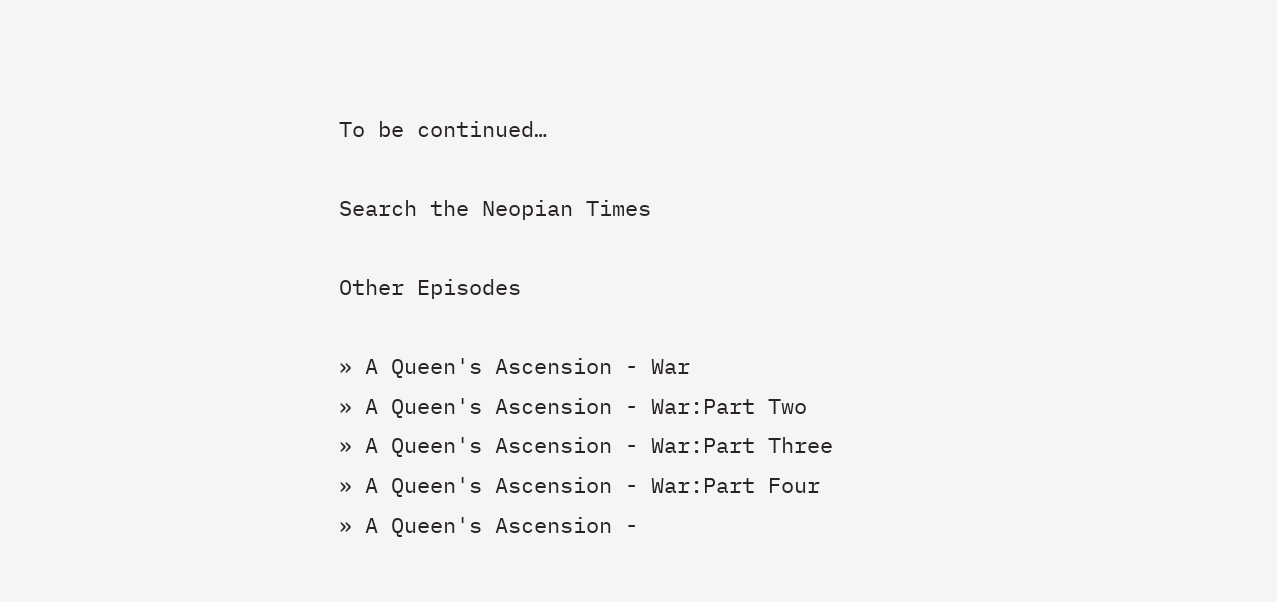To be continued…

Search the Neopian Times

Other Episodes

» A Queen's Ascension - War
» A Queen's Ascension - War:Part Two
» A Queen's Ascension - War:Part Three
» A Queen's Ascension - War:Part Four
» A Queen's Ascension -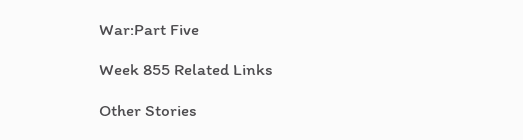War:Part Five

Week 855 Related Links

Other Stories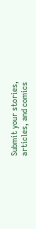Submit your stories, articles, and comics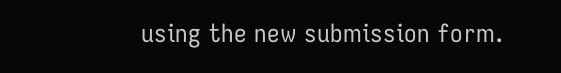using the new submission form.